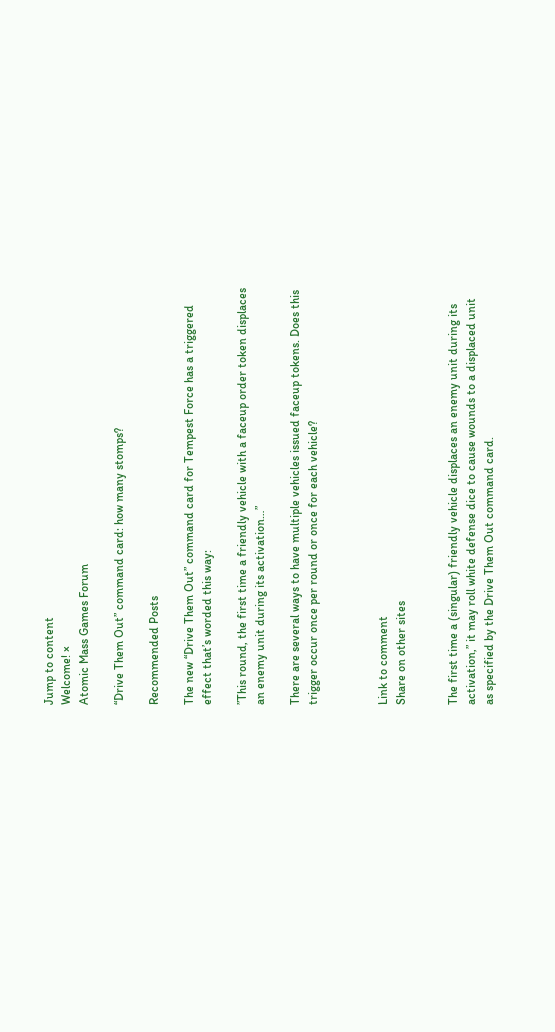Jump to content
Welcome! ×
Atomic Mass Games Forum

“Drive Them Out” command card: how many stomps?

Recommended Posts

The new “Drive Them Out” command card for Tempest Force has a triggered effect that’s worded this way:

”This round, the first time a friendly vehicle with a faceup order token displaces an enemy unit during its activation…”

There are several ways to have multiple vehicles issued faceup tokens. Does this trigger occur once per round or once for each vehicle?



Link to comment
Share on other sites


The first time a (singular) friendly vehicle displaces an enemy unit during its activation,” it may roll white defense dice to cause wounds to a displaced unit as specified by the Drive Them Out command card.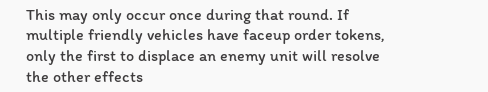This may only occur once during that round. If multiple friendly vehicles have faceup order tokens, only the first to displace an enemy unit will resolve the other effects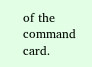of the command card.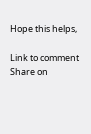Hope this helps,

Link to comment
Share on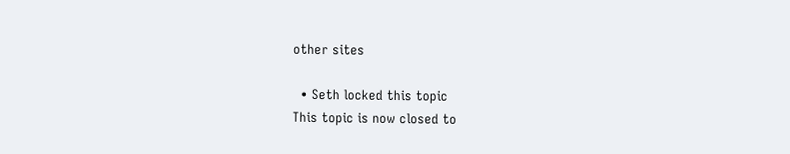other sites

  • Seth locked this topic
This topic is now closed to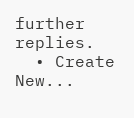further replies.
  • Create New...